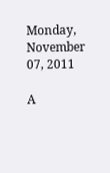Monday, November 07, 2011

A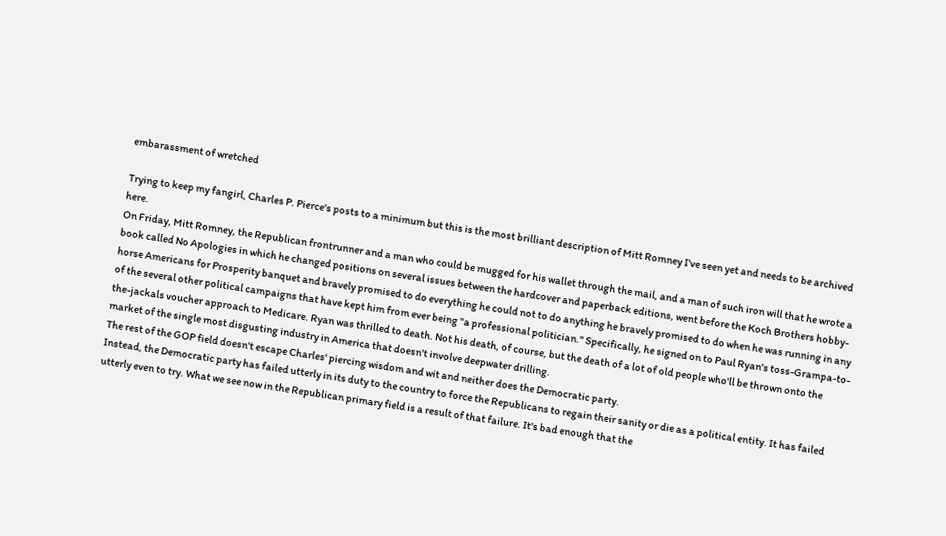embarassment of wretched

Trying to keep my fangirl, Charles P. Pierce's posts to a minimum but this is the most brilliant description of Mitt Romney I've seen yet and needs to be archived here.
On Friday, Mitt Romney, the Republican frontrunner and a man who could be mugged for his wallet through the mail, and a man of such iron will that he wrote a book called No Apologies in which he changed positions on several issues between the hardcover and paperback editions, went before the Koch Brothers hobby-horse Americans for Prosperity banquet and bravely promised to do everything he could not to do anything he bravely promised to do when he was running in any of the several other political campaigns that have kept him from ever being "a professional politician." Specifically, he signed on to Paul Ryan's toss-Grampa-to-the-jackals voucher approach to Medicare. Ryan was thrilled to death. Not his death, of course, but the death of a lot of old people who'll be thrown onto the market of the single most disgusting industry in America that doesn't involve deepwater drilling.
The rest of the GOP field doesn't escape Charles' piercing wisdom and wit and neither does the Democratic party.
Instead, the Democratic party has failed utterly in its duty to the country to force the Republicans to regain their sanity or die as a political entity. It has failed utterly even to try. What we see now in the Republican primary field is a result of that failure. It's bad enough that the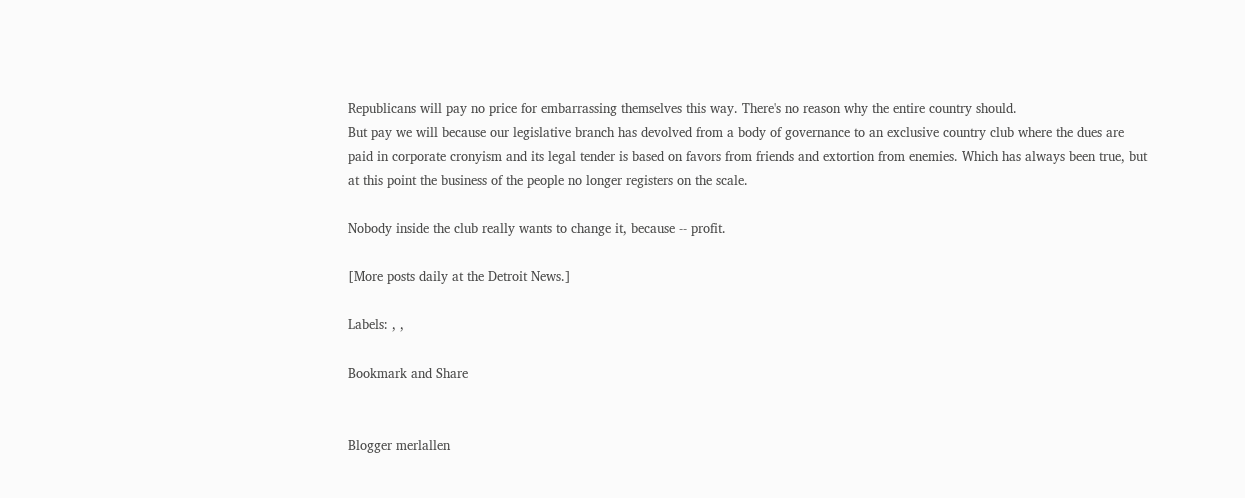Republicans will pay no price for embarrassing themselves this way. There's no reason why the entire country should.
But pay we will because our legislative branch has devolved from a body of governance to an exclusive country club where the dues are paid in corporate cronyism and its legal tender is based on favors from friends and extortion from enemies. Which has always been true, but at this point the business of the people no longer registers on the scale.

Nobody inside the club really wants to change it, because -- profit.

[More posts daily at the Detroit News.]

Labels: , ,

Bookmark and Share


Blogger merlallen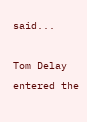said...

Tom Delay entered the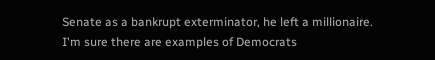Senate as a bankrupt exterminator, he left a millionaire. I'm sure there are examples of Democrats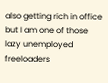also getting rich in office but I am one of those lazy unemployed freeloaders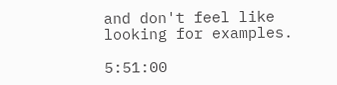and don't feel like looking for examples.

5:51:00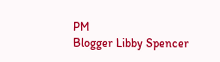PM
Blogger Libby Spencer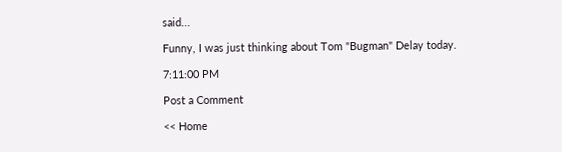said...

Funny, I was just thinking about Tom "Bugman" Delay today.

7:11:00 PM

Post a Comment

<< Home